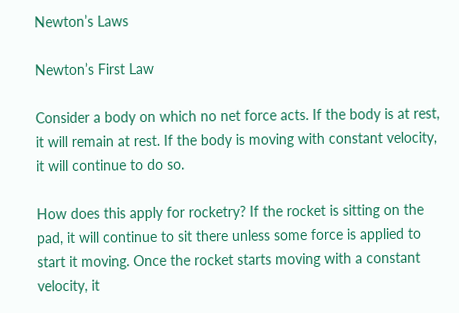Newton’s Laws

Newton’s First Law

Consider a body on which no net force acts. If the body is at rest, it will remain at rest. If the body is moving with constant velocity, it will continue to do so.

How does this apply for rocketry? If the rocket is sitting on the pad, it will continue to sit there unless some force is applied to start it moving. Once the rocket starts moving with a constant velocity, it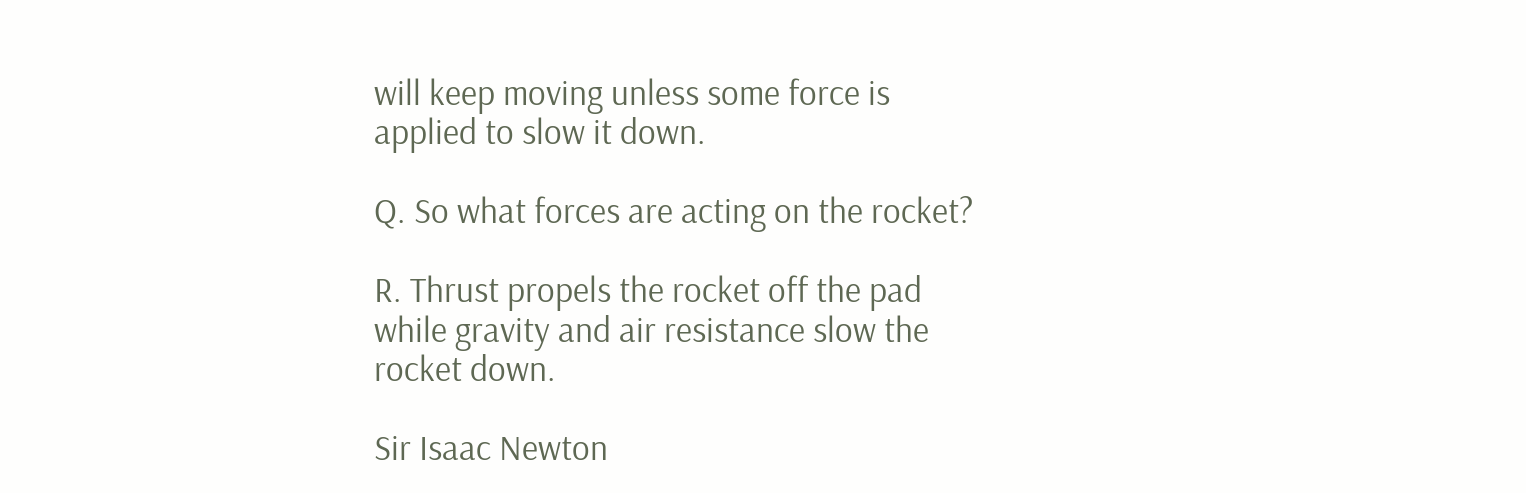will keep moving unless some force is applied to slow it down.

Q. So what forces are acting on the rocket?

R. Thrust propels the rocket off the pad while gravity and air resistance slow the rocket down.

Sir Isaac Newton